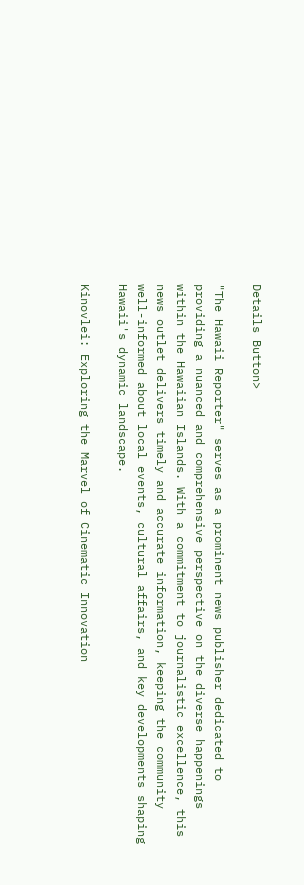Details Button>

"The Hawaii Reporter" serves as a prominent news publisher dedicated to providing a nuanced and comprehensive perspective on the diverse happenings within the Hawaiian Islands. With a commitment to journalistic excellence, this news outlet delivers timely and accurate information, keeping the community well-informed about local events, cultural affairs, and key developments shaping Hawaii's dynamic landscape.

Kinovlei: Exploring the Marvel of Cinematic Innovation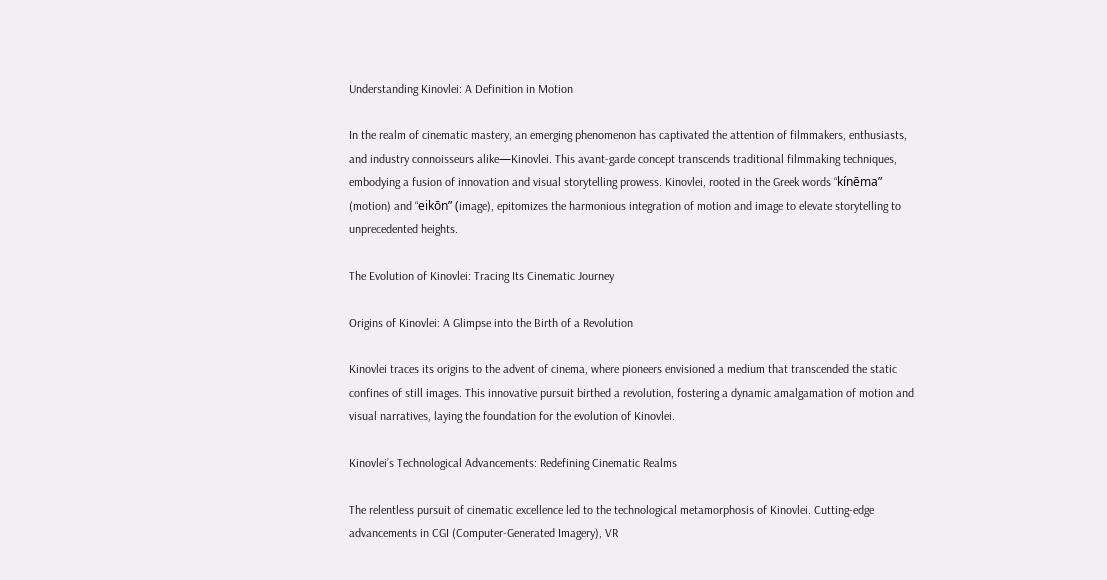Understanding Kinovlei: A Definition in Motion

In the realm of cinematic mastery, an emerging phenomenon has captivated the attention of filmmakers, enthusiasts, and industry connoisseurs alike—Kinovlei. This avant-garde concept transcends traditional filmmaking techniques, embodying a fusion of innovation and visual storytelling prowess. Kinovlei, rooted in the Greek words “kínēma” (motion) and “eikōn” (image), epitomizes the harmonious integration of motion and image to elevate storytelling to unprecedented heights.

The Evolution of Kinovlei: Tracing Its Cinematic Journey

Origins of Kinovlei: A Glimpse into the Birth of a Revolution

Kinovlei traces its origins to the advent of cinema, where pioneers envisioned a medium that transcended the static confines of still images. This innovative pursuit birthed a revolution, fostering a dynamic amalgamation of motion and visual narratives, laying the foundation for the evolution of Kinovlei.

Kinovlei’s Technological Advancements: Redefining Cinematic Realms

The relentless pursuit of cinematic excellence led to the technological metamorphosis of Kinovlei. Cutting-edge advancements in CGI (Computer-Generated Imagery), VR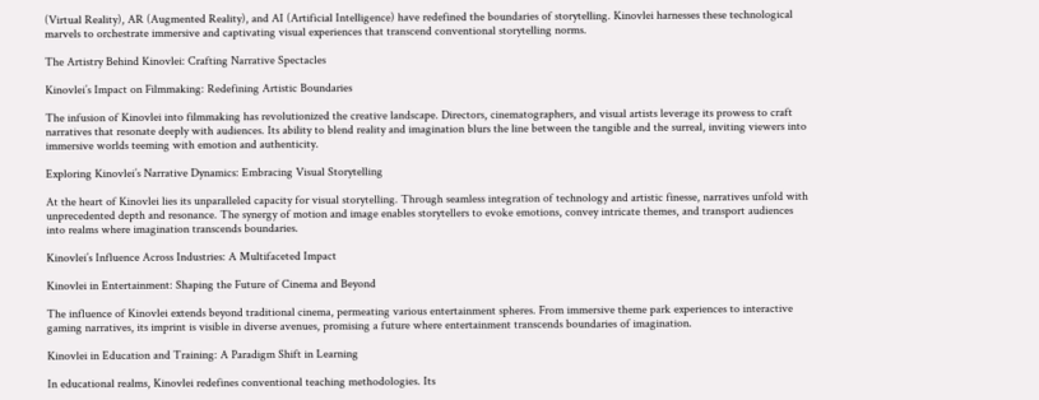(Virtual Reality), AR (Augmented Reality), and AI (Artificial Intelligence) have redefined the boundaries of storytelling. Kinovlei harnesses these technological marvels to orchestrate immersive and captivating visual experiences that transcend conventional storytelling norms.

The Artistry Behind Kinovlei: Crafting Narrative Spectacles

Kinovlei’s Impact on Filmmaking: Redefining Artistic Boundaries

The infusion of Kinovlei into filmmaking has revolutionized the creative landscape. Directors, cinematographers, and visual artists leverage its prowess to craft narratives that resonate deeply with audiences. Its ability to blend reality and imagination blurs the line between the tangible and the surreal, inviting viewers into immersive worlds teeming with emotion and authenticity.

Exploring Kinovlei’s Narrative Dynamics: Embracing Visual Storytelling

At the heart of Kinovlei lies its unparalleled capacity for visual storytelling. Through seamless integration of technology and artistic finesse, narratives unfold with unprecedented depth and resonance. The synergy of motion and image enables storytellers to evoke emotions, convey intricate themes, and transport audiences into realms where imagination transcends boundaries.

Kinovlei’s Influence Across Industries: A Multifaceted Impact

Kinovlei in Entertainment: Shaping the Future of Cinema and Beyond

The influence of Kinovlei extends beyond traditional cinema, permeating various entertainment spheres. From immersive theme park experiences to interactive gaming narratives, its imprint is visible in diverse avenues, promising a future where entertainment transcends boundaries of imagination.

Kinovlei in Education and Training: A Paradigm Shift in Learning

In educational realms, Kinovlei redefines conventional teaching methodologies. Its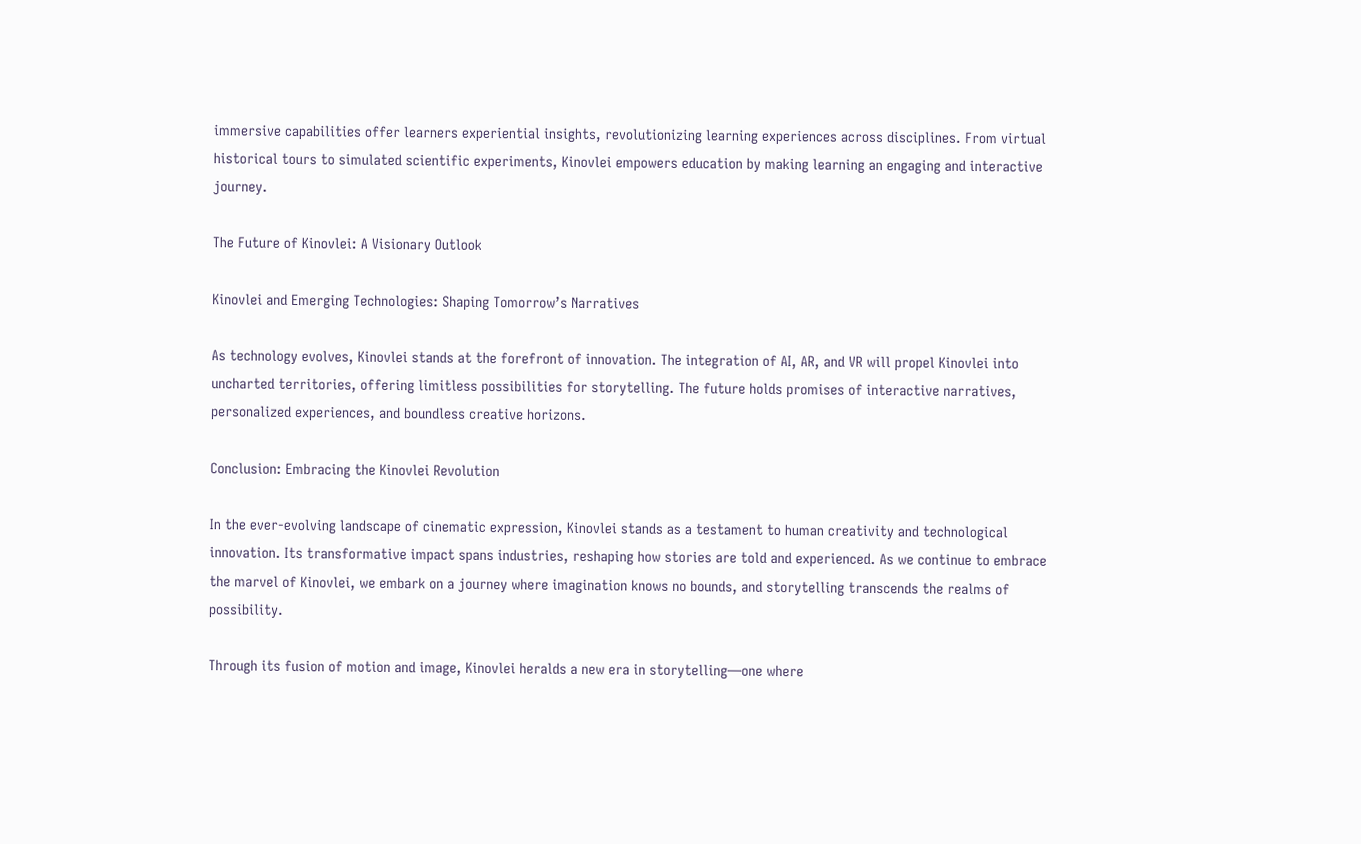immersive capabilities offer learners experiential insights, revolutionizing learning experiences across disciplines. From virtual historical tours to simulated scientific experiments, Kinovlei empowers education by making learning an engaging and interactive journey.

The Future of Kinovlei: A Visionary Outlook

Kinovlei and Emerging Technologies: Shaping Tomorrow’s Narratives

As technology evolves, Kinovlei stands at the forefront of innovation. The integration of AI, AR, and VR will propel Kinovlei into uncharted territories, offering limitless possibilities for storytelling. The future holds promises of interactive narratives, personalized experiences, and boundless creative horizons.

Conclusion: Embracing the Kinovlei Revolution

In the ever-evolving landscape of cinematic expression, Kinovlei stands as a testament to human creativity and technological innovation. Its transformative impact spans industries, reshaping how stories are told and experienced. As we continue to embrace the marvel of Kinovlei, we embark on a journey where imagination knows no bounds, and storytelling transcends the realms of possibility.

Through its fusion of motion and image, Kinovlei heralds a new era in storytelling—one where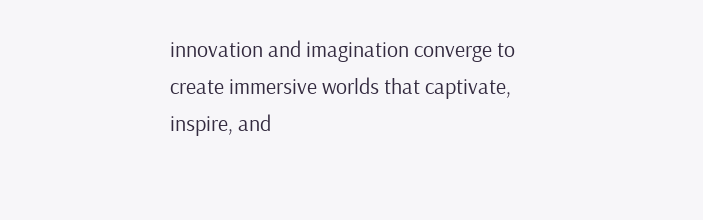innovation and imagination converge to create immersive worlds that captivate, inspire, and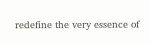redefine the very essence of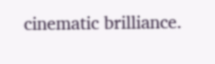cinematic brilliance.